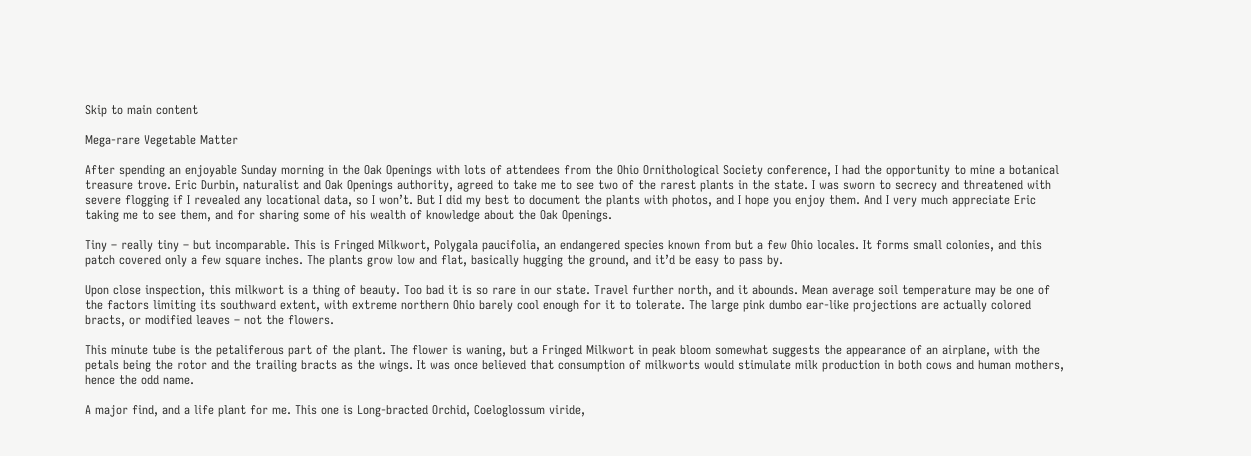Skip to main content

Mega-rare Vegetable Matter

After spending an enjoyable Sunday morning in the Oak Openings with lots of attendees from the Ohio Ornithological Society conference, I had the opportunity to mine a botanical treasure trove. Eric Durbin, naturalist and Oak Openings authority, agreed to take me to see two of the rarest plants in the state. I was sworn to secrecy and threatened with severe flogging if I revealed any locational data, so I won’t. But I did my best to document the plants with photos, and I hope you enjoy them. And I very much appreciate Eric taking me to see them, and for sharing some of his wealth of knowledge about the Oak Openings.

Tiny – really tiny – but incomparable. This is Fringed Milkwort, Polygala paucifolia, an endangered species known from but a few Ohio locales. It forms small colonies, and this patch covered only a few square inches. The plants grow low and flat, basically hugging the ground, and it’d be easy to pass by.

Upon close inspection, this milkwort is a thing of beauty. Too bad it is so rare in our state. Travel further north, and it abounds. Mean average soil temperature may be one of the factors limiting its southward extent, with extreme northern Ohio barely cool enough for it to tolerate. The large pink dumbo ear-like projections are actually colored bracts, or modified leaves – not the flowers.

This minute tube is the petaliferous part of the plant. The flower is waning, but a Fringed Milkwort in peak bloom somewhat suggests the appearance of an airplane, with the petals being the rotor and the trailing bracts as the wings. It was once believed that consumption of milkworts would stimulate milk production in both cows and human mothers, hence the odd name.

A major find, and a life plant for me. This one is Long-bracted Orchid, Coeloglossum viride,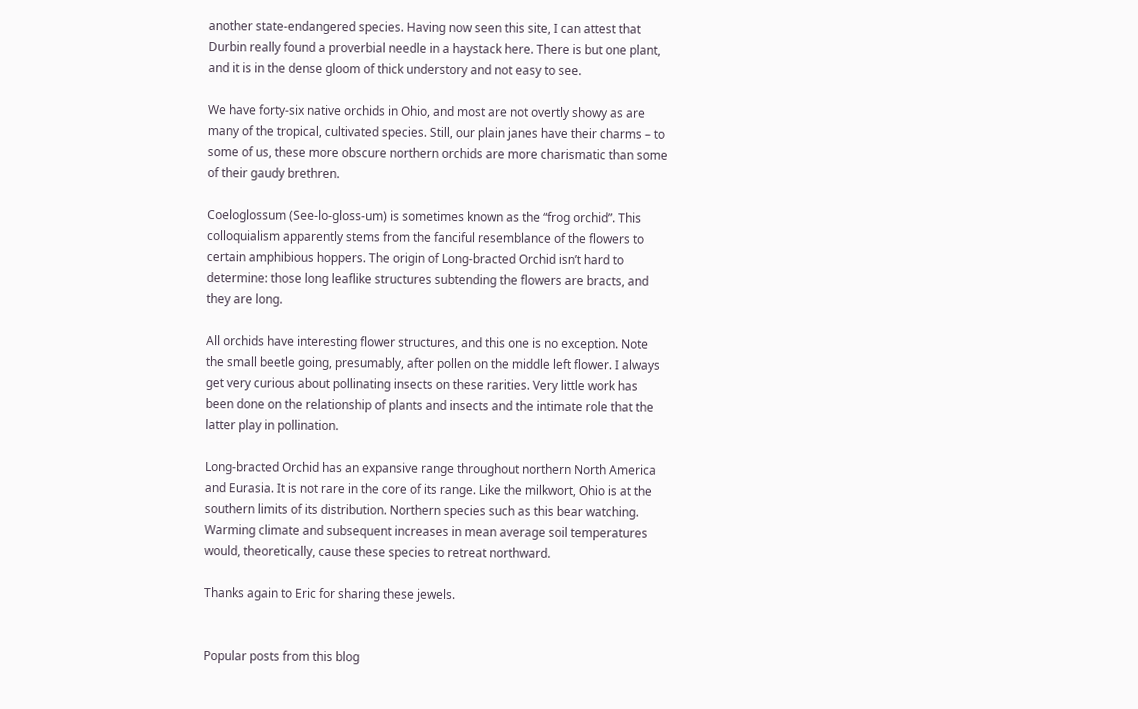another state-endangered species. Having now seen this site, I can attest that Durbin really found a proverbial needle in a haystack here. There is but one plant, and it is in the dense gloom of thick understory and not easy to see.

We have forty-six native orchids in Ohio, and most are not overtly showy as are many of the tropical, cultivated species. Still, our plain janes have their charms – to some of us, these more obscure northern orchids are more charismatic than some of their gaudy brethren.

Coeloglossum (See-lo-gloss-um) is sometimes known as the “frog orchid”. This colloquialism apparently stems from the fanciful resemblance of the flowers to certain amphibious hoppers. The origin of Long-bracted Orchid isn’t hard to determine: those long leaflike structures subtending the flowers are bracts, and they are long.

All orchids have interesting flower structures, and this one is no exception. Note the small beetle going, presumably, after pollen on the middle left flower. I always get very curious about pollinating insects on these rarities. Very little work has been done on the relationship of plants and insects and the intimate role that the latter play in pollination.

Long-bracted Orchid has an expansive range throughout northern North America and Eurasia. It is not rare in the core of its range. Like the milkwort, Ohio is at the southern limits of its distribution. Northern species such as this bear watching. Warming climate and subsequent increases in mean average soil temperatures would, theoretically, cause these species to retreat northward.

Thanks again to Eric for sharing these jewels.


Popular posts from this blog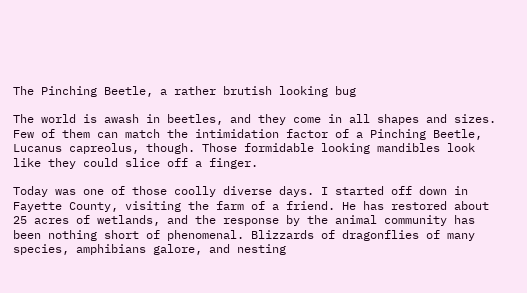The Pinching Beetle, a rather brutish looking bug

The world is awash in beetles, and they come in all shapes and sizes. Few of them can match the intimidation factor of a Pinching Beetle, Lucanus capreolus, though. Those formidable looking mandibles look like they could slice off a finger.

Today was one of those coolly diverse days. I started off down in Fayette County, visiting the farm of a friend. He has restored about 25 acres of wetlands, and the response by the animal community has been nothing short of phenomenal. Blizzards of dragonflies of many species, amphibians galore, and nesting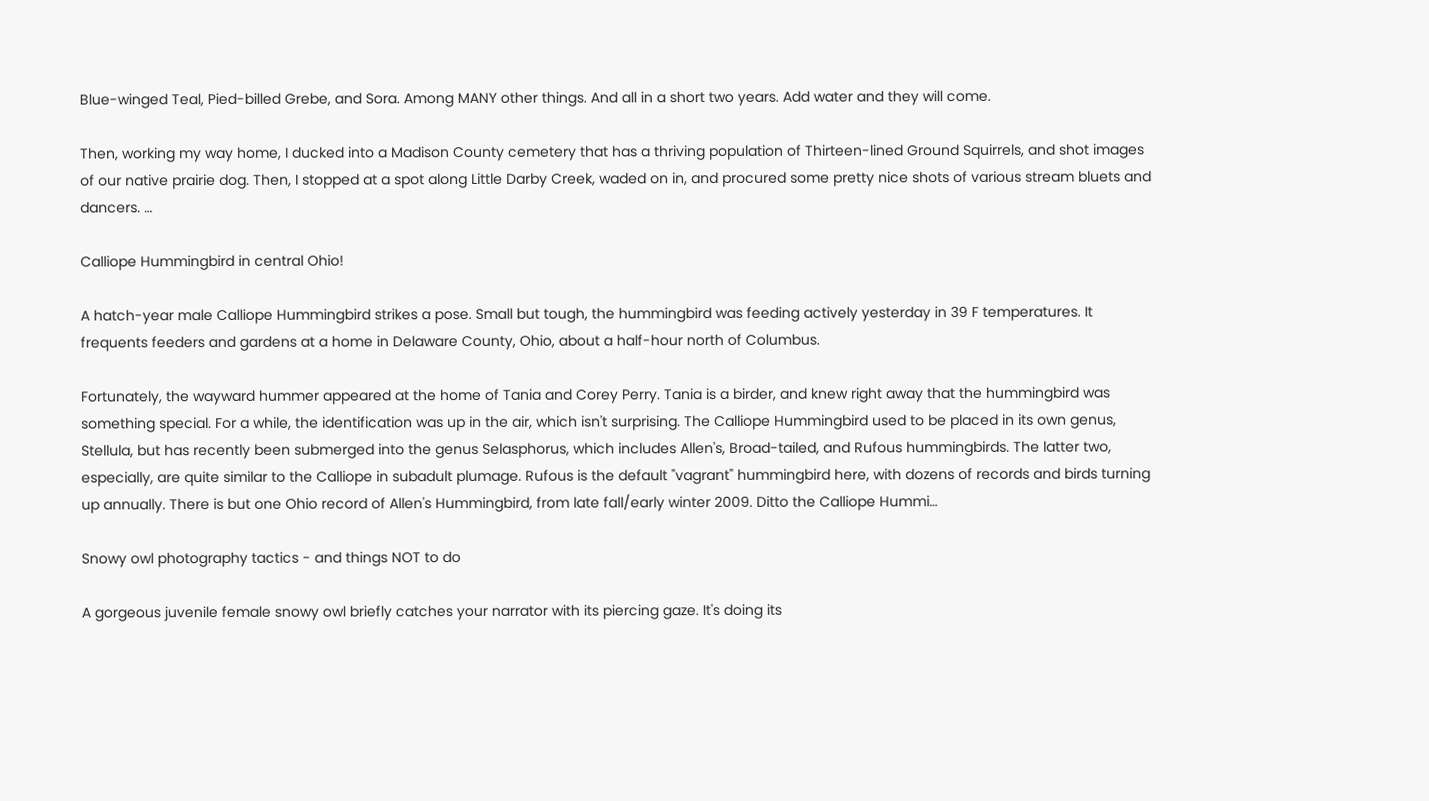Blue-winged Teal, Pied-billed Grebe, and Sora. Among MANY other things. And all in a short two years. Add water and they will come.

Then, working my way home, I ducked into a Madison County cemetery that has a thriving population of Thirteen-lined Ground Squirrels, and shot images of our native prairie dog. Then, I stopped at a spot along Little Darby Creek, waded on in, and procured some pretty nice shots of various stream bluets and dancers. …

Calliope Hummingbird in central Ohio!

A hatch-year male Calliope Hummingbird strikes a pose. Small but tough, the hummingbird was feeding actively yesterday in 39 F temperatures. It frequents feeders and gardens at a home in Delaware County, Ohio, about a half-hour north of Columbus.

Fortunately, the wayward hummer appeared at the home of Tania and Corey Perry. Tania is a birder, and knew right away that the hummingbird was something special. For a while, the identification was up in the air, which isn't surprising. The Calliope Hummingbird used to be placed in its own genus, Stellula, but has recently been submerged into the genus Selasphorus, which includes Allen's, Broad-tailed, and Rufous hummingbirds. The latter two, especially, are quite similar to the Calliope in subadult plumage. Rufous is the default "vagrant" hummingbird here, with dozens of records and birds turning up annually. There is but one Ohio record of Allen's Hummingbird, from late fall/early winter 2009. Ditto the Calliope Hummi…

Snowy owl photography tactics - and things NOT to do

A gorgeous juvenile female snowy owl briefly catches your narrator with its piercing gaze. It's doing its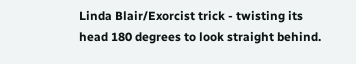Linda Blair/Exorcist trick - twisting its head 180 degrees to look straight behind.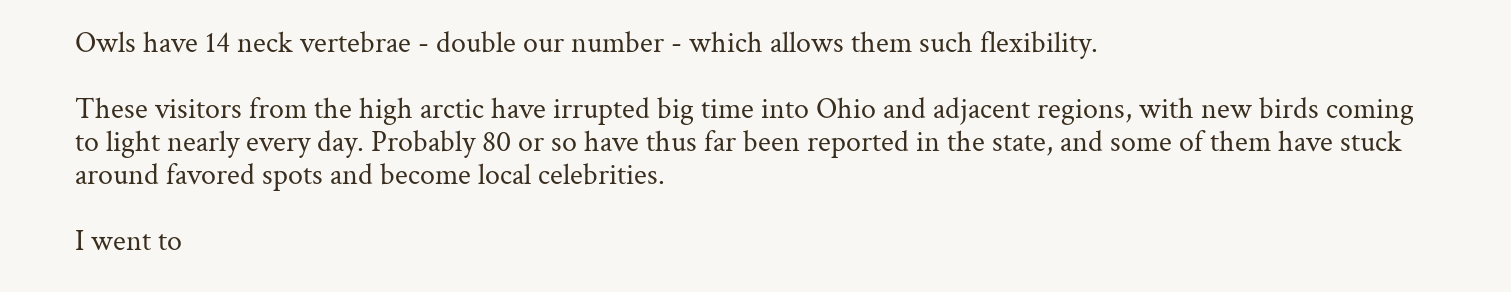Owls have 14 neck vertebrae - double our number - which allows them such flexibility.

These visitors from the high arctic have irrupted big time into Ohio and adjacent regions, with new birds coming to light nearly every day. Probably 80 or so have thus far been reported in the state, and some of them have stuck around favored spots and become local celebrities.

I went to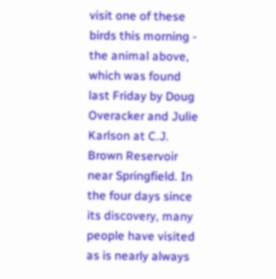visit one of these birds this morning - the animal above, which was found last Friday by Doug Overacker and Julie Karlson at C.J. Brown Reservoir near Springfield. In the four days since its discovery, many people have visited as is nearly always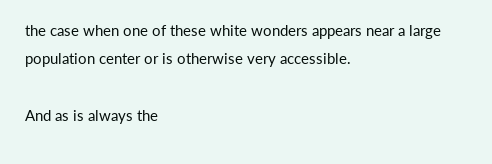the case when one of these white wonders appears near a large population center or is otherwise very accessible.

And as is always the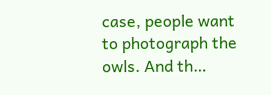case, people want to photograph the owls. And th…